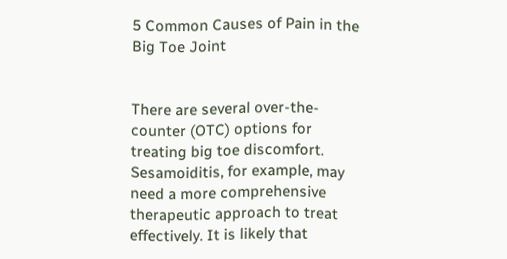5 Common Causes of Pain in the Big Toe Joint


There are several over-the-counter (OTC) options for treating big toe discomfort. Sesamoiditis, for example, may need a more comprehensive therapeutic approach to treat effectively. It is likely that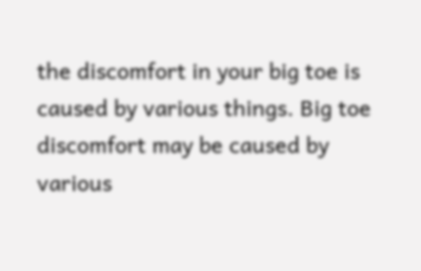the discomfort in your big toe is caused by various things. Big toe discomfort may be caused by various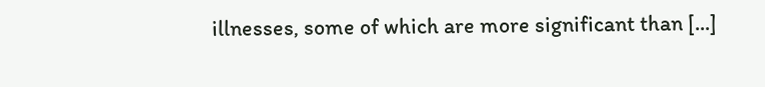illnesses, some of which are more significant than [...]